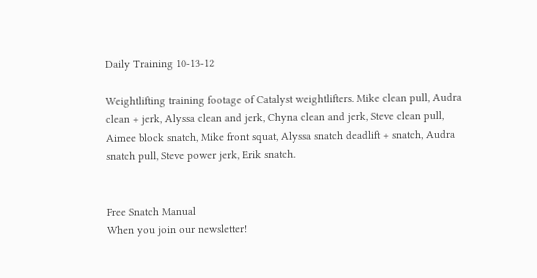Daily Training 10-13-12

Weightlifting training footage of Catalyst weightlifters. Mike clean pull, Audra clean + jerk, Alyssa clean and jerk, Chyna clean and jerk, Steve clean pull, Aimee block snatch, Mike front squat, Alyssa snatch deadlift + snatch, Audra snatch pull, Steve power jerk, Erik snatch.


Free Snatch Manual
When you join our newsletter!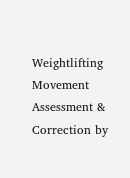Weightlifting Movement Assessment & Correction by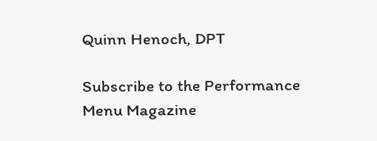Quinn Henoch, DPT

Subscribe to the Performance Menu Magazine